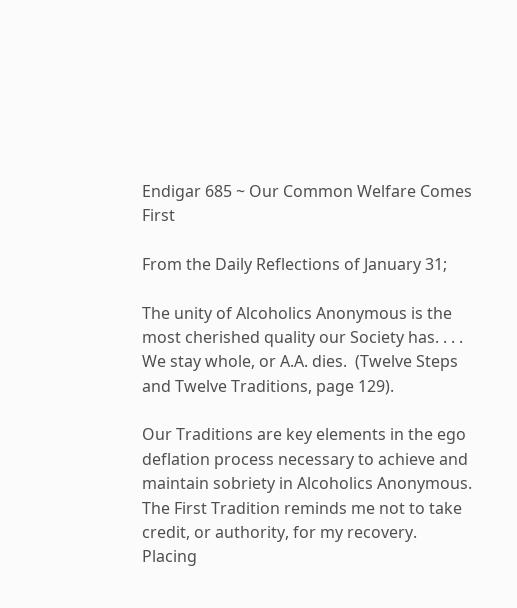Endigar 685 ~ Our Common Welfare Comes First

From the Daily Reflections of January 31;

The unity of Alcoholics Anonymous is the most cherished quality our Society has. . . . We stay whole, or A.A. dies.  (Twelve Steps and Twelve Traditions, page 129).

Our Traditions are key elements in the ego deflation process necessary to achieve and maintain sobriety in Alcoholics Anonymous. The First Tradition reminds me not to take credit, or authority, for my recovery. Placing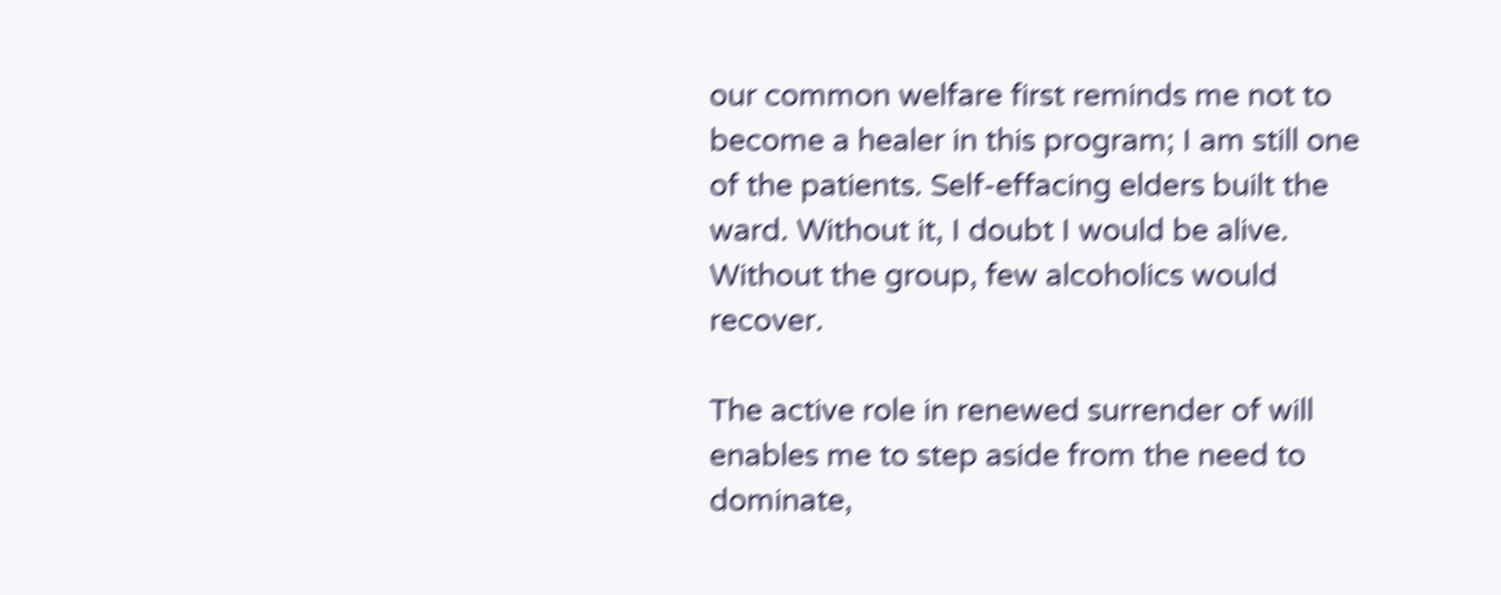our common welfare first reminds me not to become a healer in this program; I am still one of the patients. Self-effacing elders built the ward. Without it, I doubt I would be alive. Without the group, few alcoholics would recover.

The active role in renewed surrender of will enables me to step aside from the need to dominate,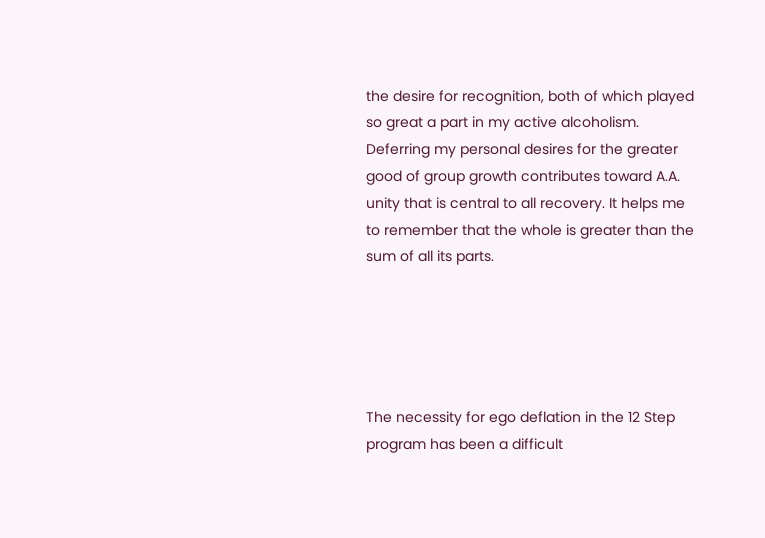the desire for recognition, both of which played so great a part in my active alcoholism. Deferring my personal desires for the greater good of group growth contributes toward A.A. unity that is central to all recovery. It helps me to remember that the whole is greater than the sum of all its parts.





The necessity for ego deflation in the 12 Step program has been a difficult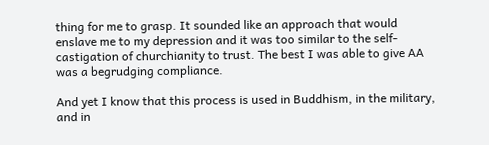thing for me to grasp. It sounded like an approach that would enslave me to my depression and it was too similar to the self-castigation of churchianity to trust. The best I was able to give AA was a begrudging compliance.

And yet I know that this process is used in Buddhism, in the military, and in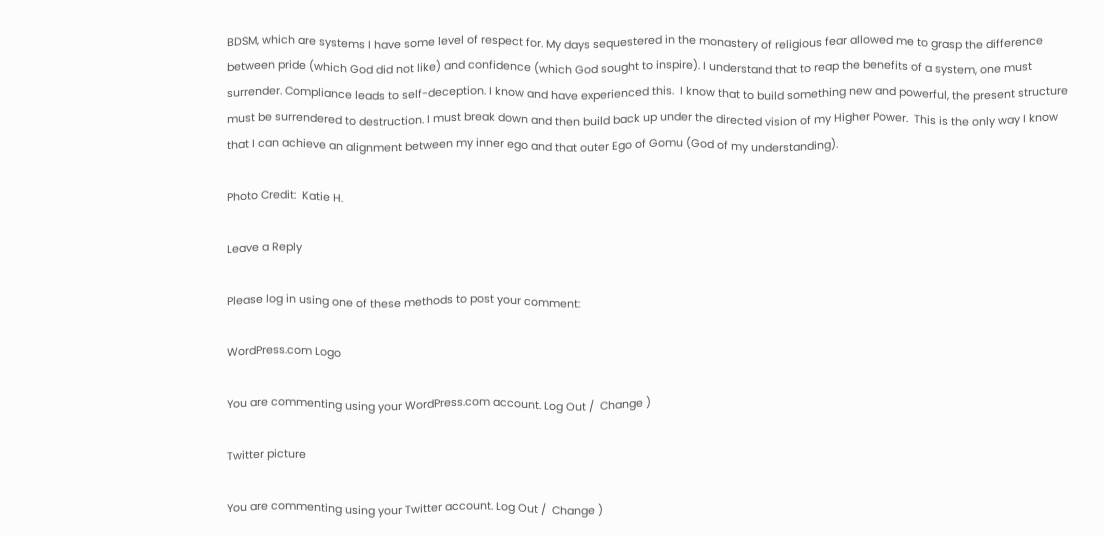BDSM, which are systems I have some level of respect for. My days sequestered in the monastery of religious fear allowed me to grasp the difference between pride (which God did not like) and confidence (which God sought to inspire). I understand that to reap the benefits of a system, one must surrender. Compliance leads to self-deception. I know and have experienced this.  I know that to build something new and powerful, the present structure must be surrendered to destruction. I must break down and then build back up under the directed vision of my Higher Power.  This is the only way I know that I can achieve an alignment between my inner ego and that outer Ego of Gomu (God of my understanding).

Photo Credit:  Katie H.

Leave a Reply

Please log in using one of these methods to post your comment:

WordPress.com Logo

You are commenting using your WordPress.com account. Log Out /  Change )

Twitter picture

You are commenting using your Twitter account. Log Out /  Change )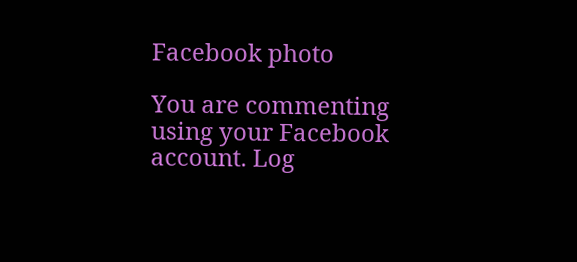Facebook photo

You are commenting using your Facebook account. Log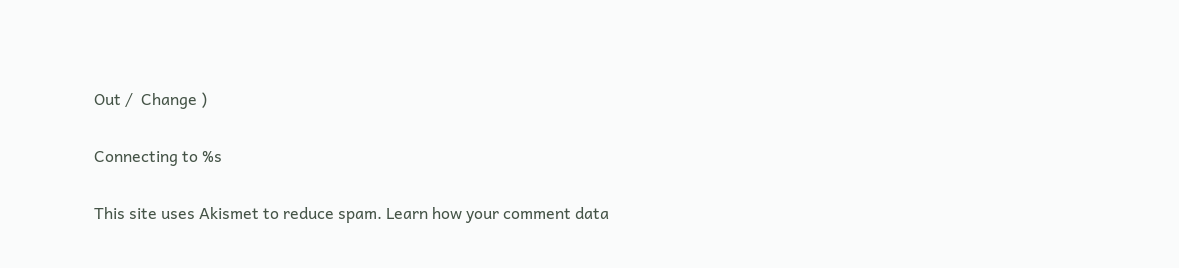Out /  Change )

Connecting to %s

This site uses Akismet to reduce spam. Learn how your comment data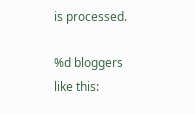is processed.

%d bloggers like this: